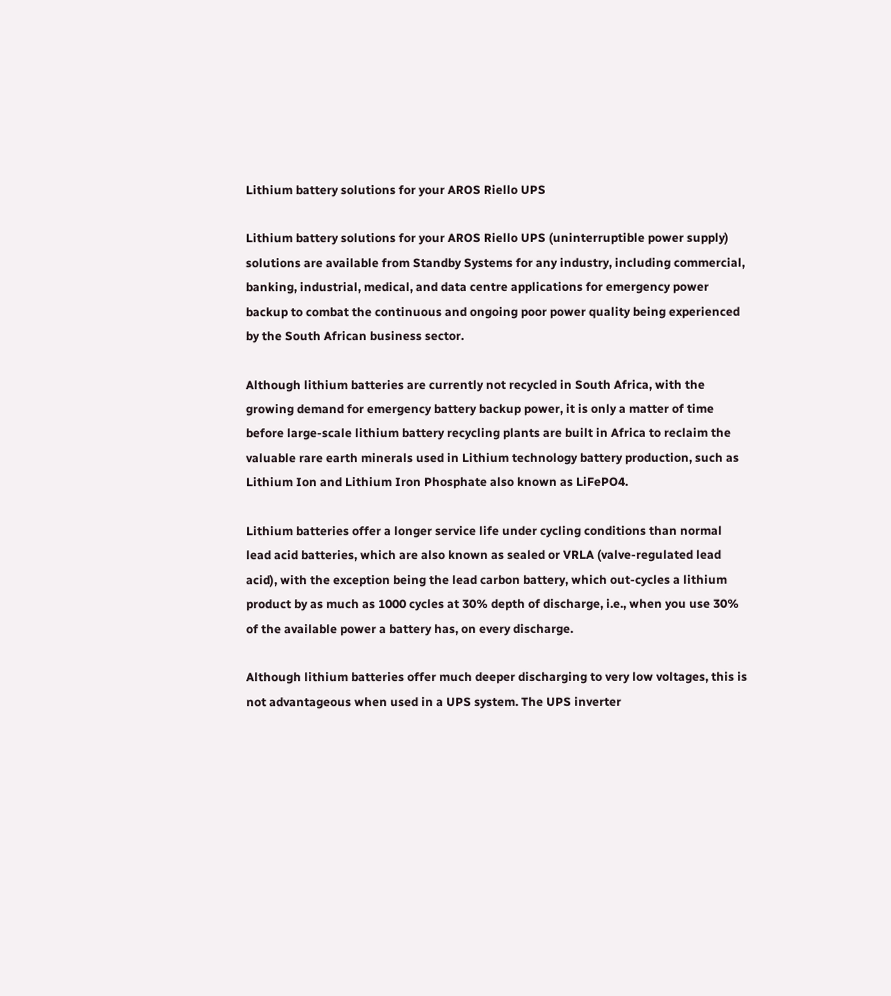Lithium battery solutions for your AROS Riello UPS

Lithium battery solutions for your AROS Riello UPS (uninterruptible power supply) solutions are available from Standby Systems for any industry, including commercial, banking, industrial, medical, and data centre applications for emergency power backup to combat the continuous and ongoing poor power quality being experienced by the South African business sector.

Although lithium batteries are currently not recycled in South Africa, with the growing demand for emergency battery backup power, it is only a matter of time before large-scale lithium battery recycling plants are built in Africa to reclaim the valuable rare earth minerals used in Lithium technology battery production, such as Lithium Ion and Lithium Iron Phosphate also known as LiFePO4.

Lithium batteries offer a longer service life under cycling conditions than normal lead acid batteries, which are also known as sealed or VRLA (valve-regulated lead acid), with the exception being the lead carbon battery, which out-cycles a lithium product by as much as 1000 cycles at 30% depth of discharge, i.e., when you use 30% of the available power a battery has, on every discharge.

Although lithium batteries offer much deeper discharging to very low voltages, this is not advantageous when used in a UPS system. The UPS inverter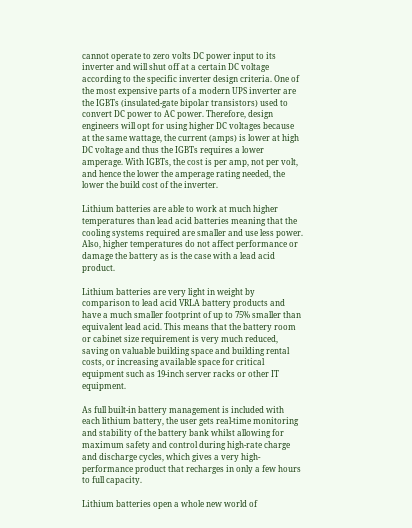cannot operate to zero volts DC power input to its inverter and will shut off at a certain DC voltage according to the specific inverter design criteria. One of the most expensive parts of a modern UPS inverter are the IGBTs (insulated-gate bipolar transistors) used to convert DC power to AC power. Therefore, design engineers will opt for using higher DC voltages because at the same wattage, the current (amps) is lower at high DC voltage and thus the IGBTs requires a lower amperage. With IGBTs, the cost is per amp, not per volt, and hence the lower the amperage rating needed, the lower the build cost of the inverter.

Lithium batteries are able to work at much higher temperatures than lead acid batteries meaning that the cooling systems required are smaller and use less power. Also, higher temperatures do not affect performance or damage the battery as is the case with a lead acid product.

Lithium batteries are very light in weight by comparison to lead acid VRLA battery products and have a much smaller footprint of up to 75% smaller than equivalent lead acid. This means that the battery room or cabinet size requirement is very much reduced, saving on valuable building space and building rental costs, or increasing available space for critical equipment such as 19-inch server racks or other IT equipment.

As full built-in battery management is included with each lithium battery, the user gets real-time monitoring and stability of the battery bank whilst allowing for maximum safety and control during high-rate charge and discharge cycles, which gives a very high-performance product that recharges in only a few hours to full capacity.

Lithium batteries open a whole new world of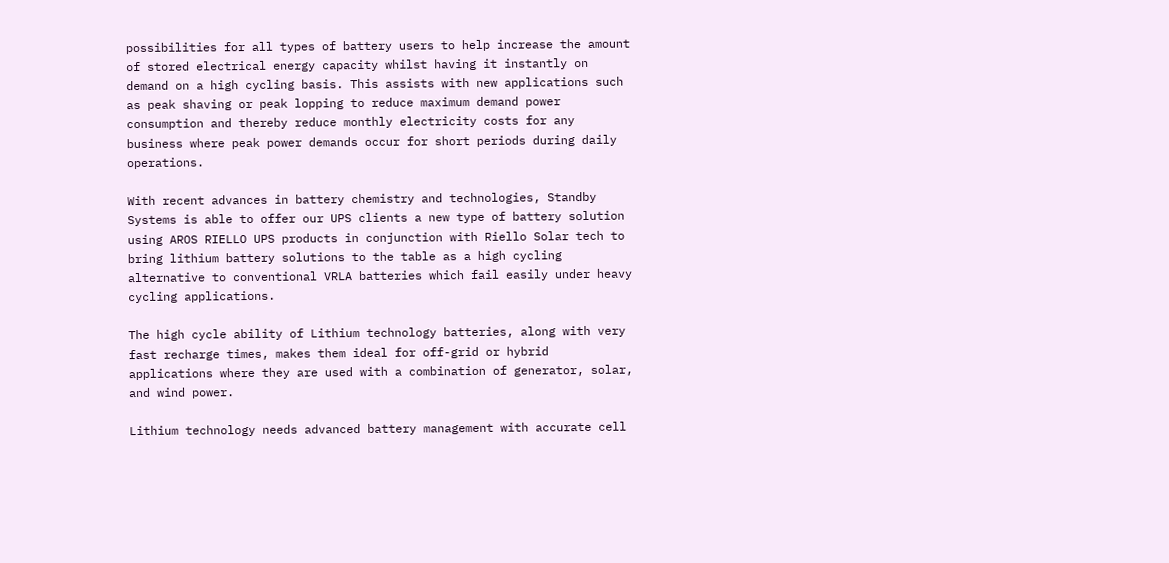possibilities for all types of battery users to help increase the amount of stored electrical energy capacity whilst having it instantly on demand on a high cycling basis. This assists with new applications such as peak shaving or peak lopping to reduce maximum demand power consumption and thereby reduce monthly electricity costs for any business where peak power demands occur for short periods during daily operations.

With recent advances in battery chemistry and technologies, Standby Systems is able to offer our UPS clients a new type of battery solution using AROS RIELLO UPS products in conjunction with Riello Solar tech to bring lithium battery solutions to the table as a high cycling alternative to conventional VRLA batteries which fail easily under heavy cycling applications.

The high cycle ability of Lithium technology batteries, along with very fast recharge times, makes them ideal for off-grid or hybrid applications where they are used with a combination of generator, solar, and wind power.

Lithium technology needs advanced battery management with accurate cell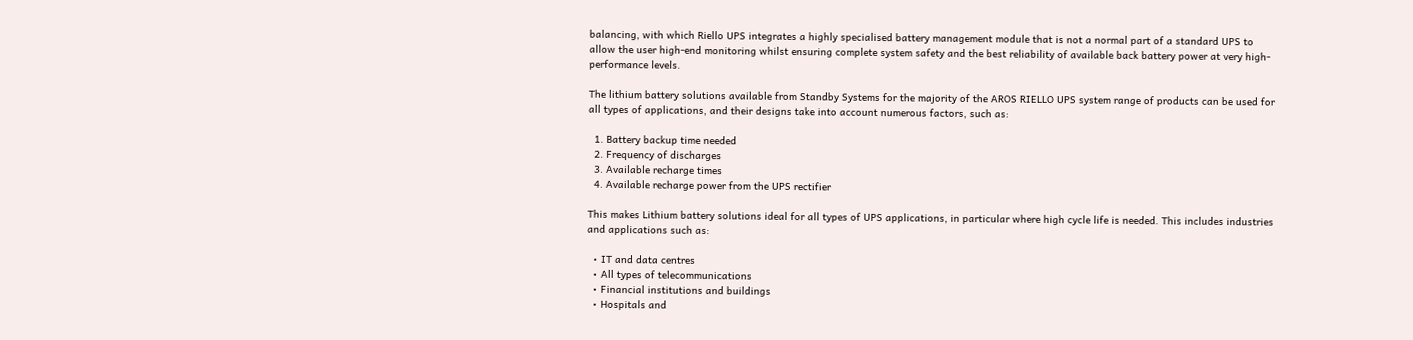balancing, with which Riello UPS integrates a highly specialised battery management module that is not a normal part of a standard UPS to allow the user high-end monitoring whilst ensuring complete system safety and the best reliability of available back battery power at very high-performance levels.

The lithium battery solutions available from Standby Systems for the majority of the AROS RIELLO UPS system range of products can be used for all types of applications, and their designs take into account numerous factors, such as:

  1. Battery backup time needed
  2. Frequency of discharges
  3. Available recharge times
  4. Available recharge power from the UPS rectifier

This makes Lithium battery solutions ideal for all types of UPS applications, in particular where high cycle life is needed. This includes industries and applications such as:

  • IT and data centres
  • All types of telecommunications
  • Financial institutions and buildings
  • Hospitals and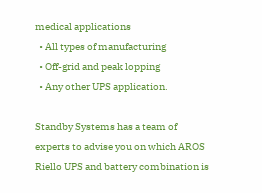medical applications
  • All types of manufacturing
  • Off-grid and peak lopping
  • Any other UPS application.

Standby Systems has a team of experts to advise you on which AROS Riello UPS and battery combination is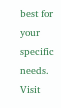best for your specific needs. Visit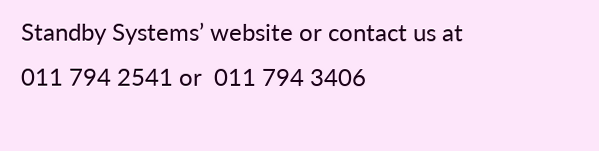Standby Systems’ website or contact us at 011 794 2541 or  011 794 3406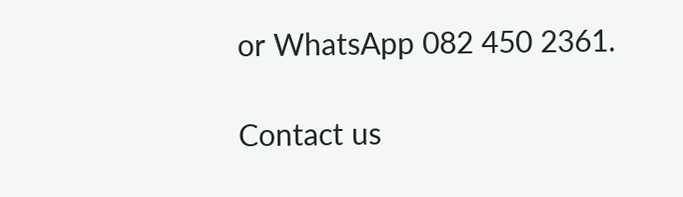or WhatsApp 082 450 2361.

Contact us